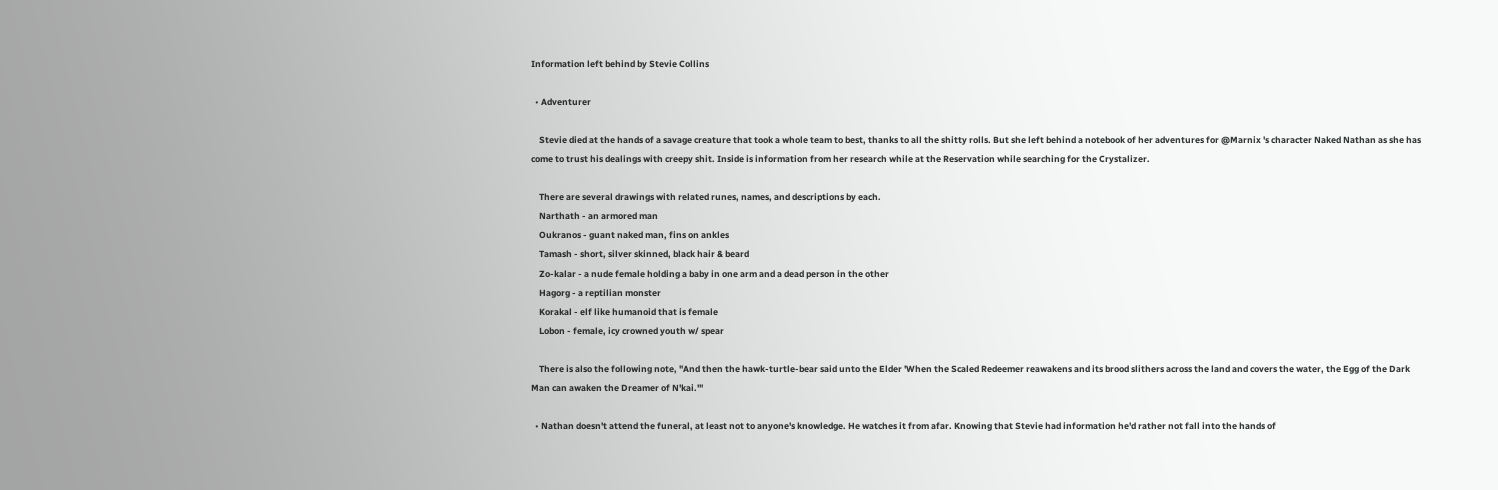Information left behind by Stevie Collins

  • Adventurer

    Stevie died at the hands of a savage creature that took a whole team to best, thanks to all the shitty rolls. But she left behind a notebook of her adventures for @Marnix 's character Naked Nathan as she has come to trust his dealings with creepy shit. Inside is information from her research while at the Reservation while searching for the Crystalizer.

    There are several drawings with related runes, names, and descriptions by each.
    Narthath - an armored man
    Oukranos - guant naked man, fins on ankles
    Tamash - short, silver skinned, black hair & beard
    Zo-kalar - a nude female holding a baby in one arm and a dead person in the other
    Hagorg - a reptilian monster
    Korakal - elf like humanoid that is female
    Lobon - female, icy crowned youth w/ spear

    There is also the following note, "And then the hawk-turtle-bear said unto the Elder 'When the Scaled Redeemer reawakens and its brood slithers across the land and covers the water, the Egg of the Dark Man can awaken the Dreamer of N'kai.'"

  • Nathan doesn't attend the funeral, at least not to anyone's knowledge. He watches it from afar. Knowing that Stevie had information he'd rather not fall into the hands of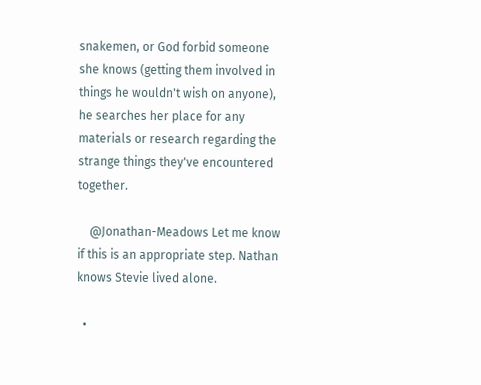snakemen, or God forbid someone she knows (getting them involved in things he wouldn't wish on anyone), he searches her place for any materials or research regarding the strange things they've encountered together.

    @Jonathan-Meadows Let me know if this is an appropriate step. Nathan knows Stevie lived alone.

  •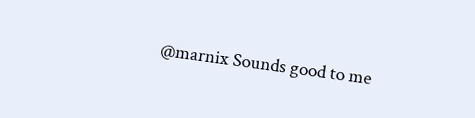@marnix Sounds good to me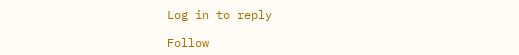Log in to reply

Follow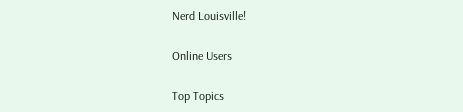Nerd Louisville!

Online Users

Top Topics